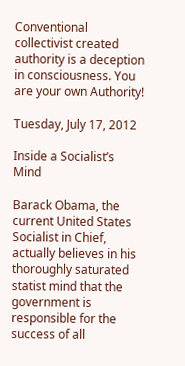Conventional collectivist created authority is a deception in consciousness. You are your own Authority!

Tuesday, July 17, 2012

Inside a Socialist’s Mind

Barack Obama, the current United States Socialist in Chief, actually believes in his thoroughly saturated statist mind that the government is responsible for the success of all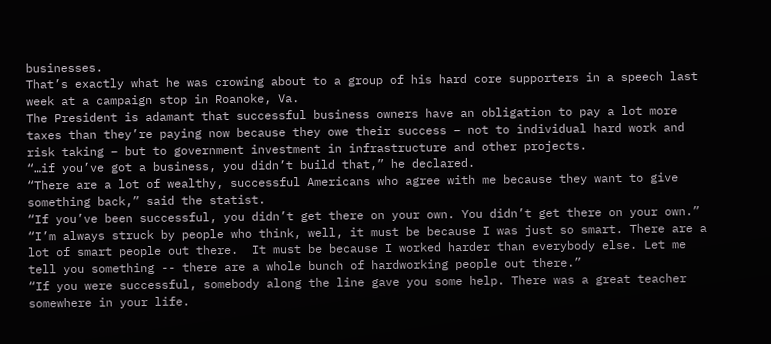businesses.
That’s exactly what he was crowing about to a group of his hard core supporters in a speech last week at a campaign stop in Roanoke, Va.
The President is adamant that successful business owners have an obligation to pay a lot more taxes than they’re paying now because they owe their success – not to individual hard work and risk taking – but to government investment in infrastructure and other projects.
“…if you’ve got a business, you didn’t build that,” he declared.
“There are a lot of wealthy, successful Americans who agree with me because they want to give something back,” said the statist.
“If you’ve been successful, you didn’t get there on your own. You didn’t get there on your own.”
“I’m always struck by people who think, well, it must be because I was just so smart. There are a lot of smart people out there.  It must be because I worked harder than everybody else. Let me tell you something -- there are a whole bunch of hardworking people out there.”
“If you were successful, somebody along the line gave you some help. There was a great teacher somewhere in your life.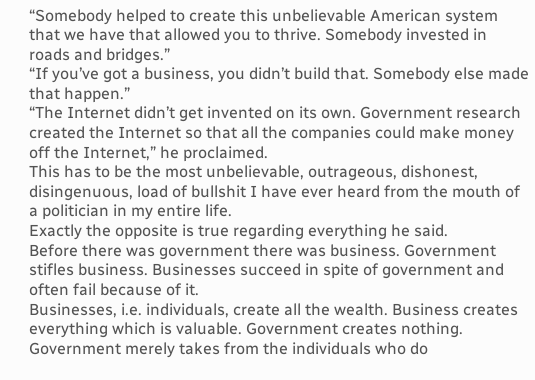“Somebody helped to create this unbelievable American system that we have that allowed you to thrive. Somebody invested in roads and bridges.”
“If you’ve got a business, you didn’t build that. Somebody else made that happen.”
“The Internet didn’t get invented on its own. Government research created the Internet so that all the companies could make money off the Internet,” he proclaimed.
This has to be the most unbelievable, outrageous, dishonest, disingenuous, load of bullshit I have ever heard from the mouth of a politician in my entire life.
Exactly the opposite is true regarding everything he said.
Before there was government there was business. Government stifles business. Businesses succeed in spite of government and often fail because of it.
Businesses, i.e. individuals, create all the wealth. Business creates everything which is valuable. Government creates nothing. Government merely takes from the individuals who do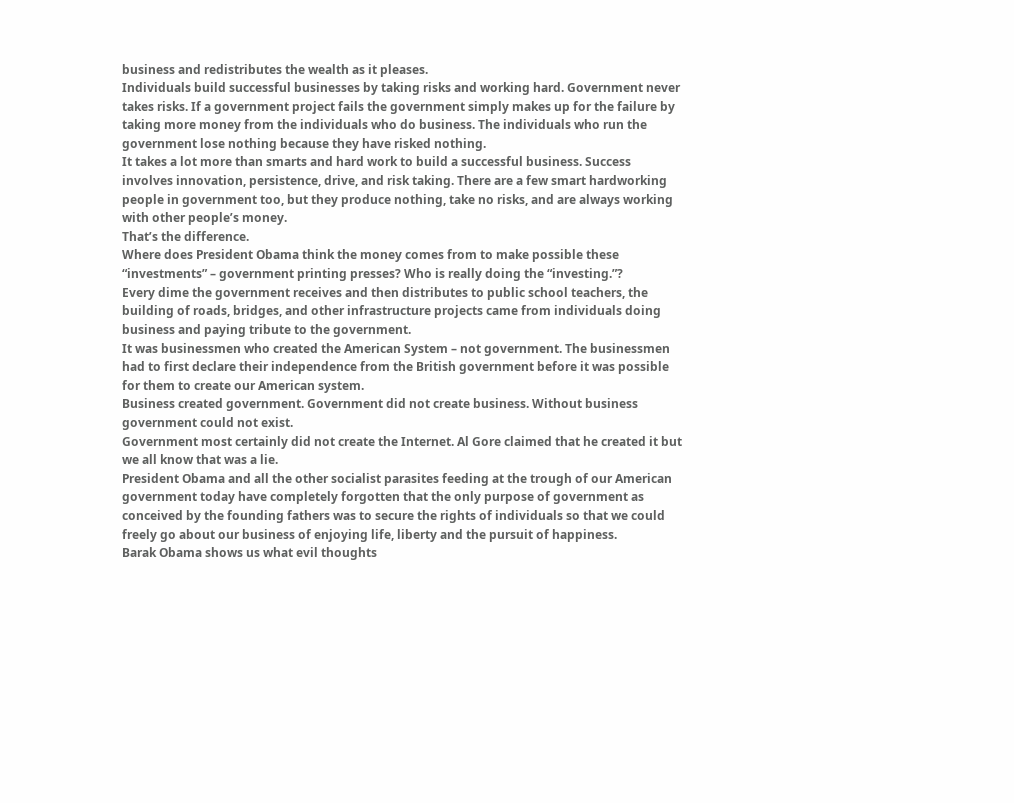business and redistributes the wealth as it pleases.
Individuals build successful businesses by taking risks and working hard. Government never takes risks. If a government project fails the government simply makes up for the failure by taking more money from the individuals who do business. The individuals who run the government lose nothing because they have risked nothing.
It takes a lot more than smarts and hard work to build a successful business. Success involves innovation, persistence, drive, and risk taking. There are a few smart hardworking people in government too, but they produce nothing, take no risks, and are always working with other people’s money.
That’s the difference.
Where does President Obama think the money comes from to make possible these “investments” – government printing presses? Who is really doing the “investing.”?
Every dime the government receives and then distributes to public school teachers, the building of roads, bridges, and other infrastructure projects came from individuals doing business and paying tribute to the government.
It was businessmen who created the American System – not government. The businessmen had to first declare their independence from the British government before it was possible for them to create our American system.
Business created government. Government did not create business. Without business government could not exist.
Government most certainly did not create the Internet. Al Gore claimed that he created it but we all know that was a lie.
President Obama and all the other socialist parasites feeding at the trough of our American government today have completely forgotten that the only purpose of government as conceived by the founding fathers was to secure the rights of individuals so that we could freely go about our business of enjoying life, liberty and the pursuit of happiness.
Barak Obama shows us what evil thoughts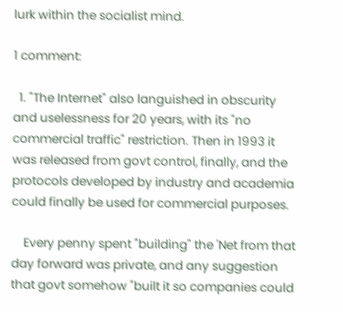lurk within the socialist mind.

1 comment:

  1. "The Internet" also languished in obscurity and uselessness for 20 years, with its "no commercial traffic" restriction. Then in 1993 it was released from govt control, finally, and the protocols developed by industry and academia could finally be used for commercial purposes.

    Every penny spent "building" the 'Net from that day forward was private, and any suggestion that govt somehow "built it so companies could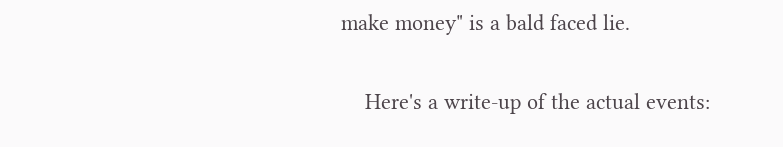make money" is a bald faced lie.

    Here's a write-up of the actual events: